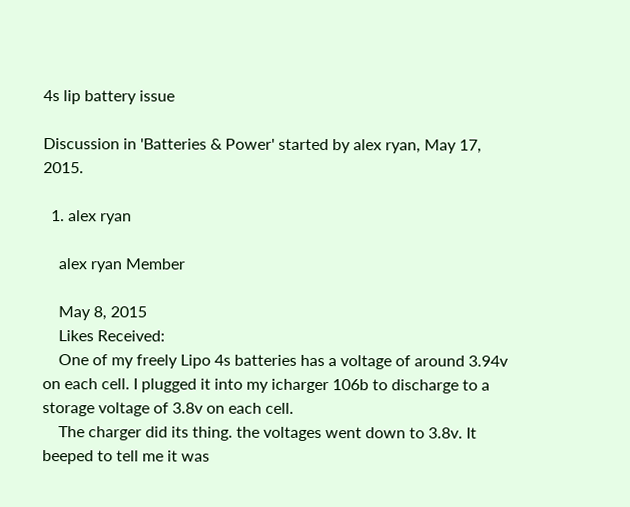4s lip battery issue

Discussion in 'Batteries & Power' started by alex ryan, May 17, 2015.

  1. alex ryan

    alex ryan Member

    May 8, 2015
    Likes Received:
    One of my freely Lipo 4s batteries has a voltage of around 3.94v on each cell. I plugged it into my icharger 106b to discharge to a storage voltage of 3.8v on each cell.
    The charger did its thing. the voltages went down to 3.8v. It beeped to tell me it was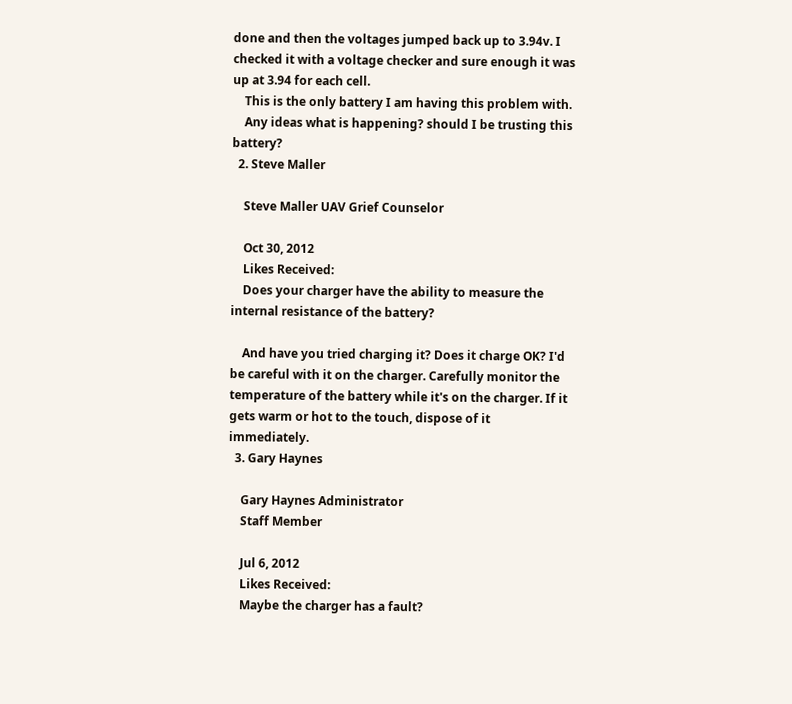done and then the voltages jumped back up to 3.94v. I checked it with a voltage checker and sure enough it was up at 3.94 for each cell.
    This is the only battery I am having this problem with.
    Any ideas what is happening? should I be trusting this battery?
  2. Steve Maller

    Steve Maller UAV Grief Counselor

    Oct 30, 2012
    Likes Received:
    Does your charger have the ability to measure the internal resistance of the battery?

    And have you tried charging it? Does it charge OK? I'd be careful with it on the charger. Carefully monitor the temperature of the battery while it's on the charger. If it gets warm or hot to the touch, dispose of it immediately.
  3. Gary Haynes

    Gary Haynes Administrator
    Staff Member

    Jul 6, 2012
    Likes Received:
    Maybe the charger has a fault?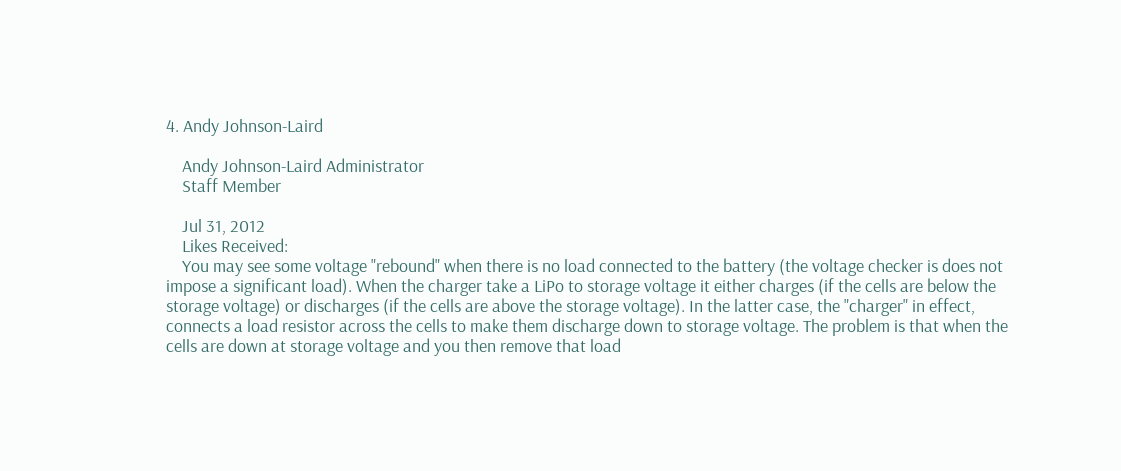4. Andy Johnson-Laird

    Andy Johnson-Laird Administrator
    Staff Member

    Jul 31, 2012
    Likes Received:
    You may see some voltage "rebound" when there is no load connected to the battery (the voltage checker is does not impose a significant load). When the charger take a LiPo to storage voltage it either charges (if the cells are below the storage voltage) or discharges (if the cells are above the storage voltage). In the latter case, the "charger" in effect, connects a load resistor across the cells to make them discharge down to storage voltage. The problem is that when the cells are down at storage voltage and you then remove that load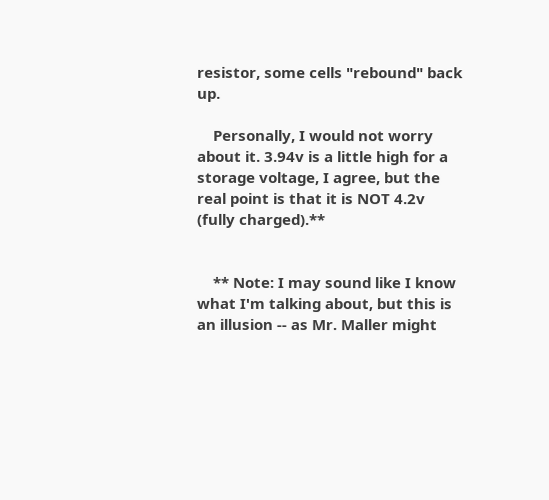resistor, some cells "rebound" back up.

    Personally, I would not worry about it. 3.94v is a little high for a storage voltage, I agree, but the real point is that it is NOT 4.2v (fully charged).**


    ** Note: I may sound like I know what I'm talking about, but this is an illusion -- as Mr. Maller might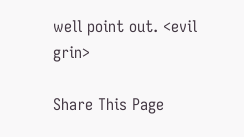well point out. <evil grin>

Share This Page